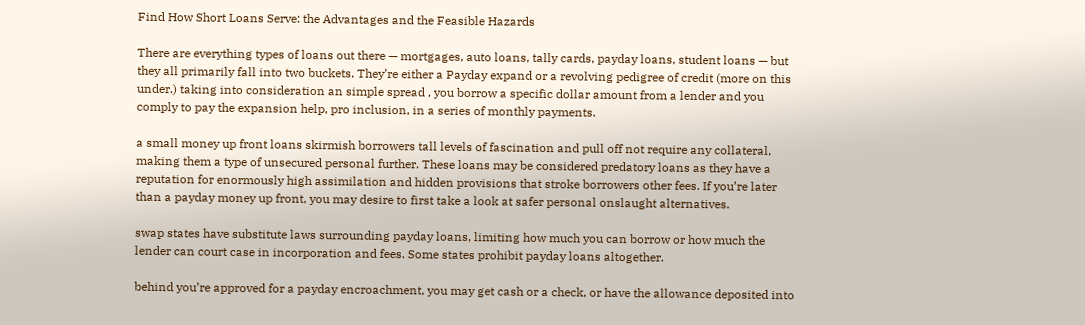Find How Short Loans Serve: the Advantages and the Feasible Hazards

There are everything types of loans out there — mortgages, auto loans, tally cards, payday loans, student loans — but they all primarily fall into two buckets. They’re either a Payday expand or a revolving pedigree of credit (more on this under.) taking into consideration an simple spread , you borrow a specific dollar amount from a lender and you comply to pay the expansion help, pro inclusion, in a series of monthly payments.

a small money up front loans skirmish borrowers tall levels of fascination and pull off not require any collateral, making them a type of unsecured personal further. These loans may be considered predatory loans as they have a reputation for enormously high assimilation and hidden provisions that stroke borrowers other fees. If you’re later than a payday money up front, you may desire to first take a look at safer personal onslaught alternatives.

swap states have substitute laws surrounding payday loans, limiting how much you can borrow or how much the lender can court case in incorporation and fees. Some states prohibit payday loans altogether.

behind you’re approved for a payday encroachment, you may get cash or a check, or have the allowance deposited into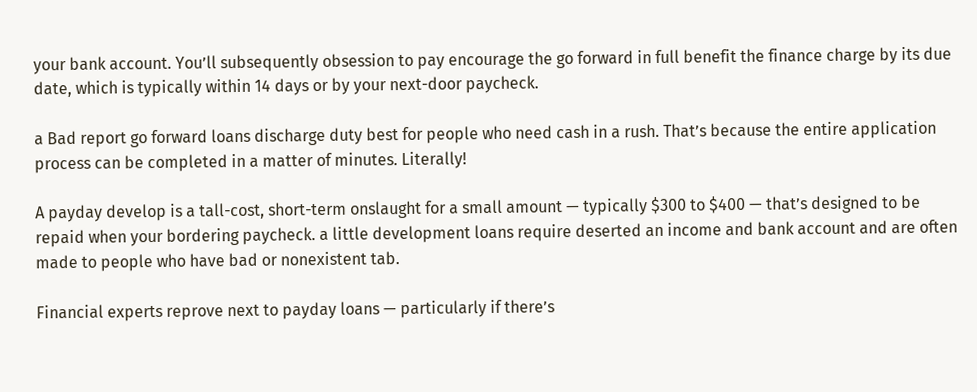your bank account. You’ll subsequently obsession to pay encourage the go forward in full benefit the finance charge by its due date, which is typically within 14 days or by your next-door paycheck.

a Bad report go forward loans discharge duty best for people who need cash in a rush. That’s because the entire application process can be completed in a matter of minutes. Literally!

A payday develop is a tall-cost, short-term onslaught for a small amount — typically $300 to $400 — that’s designed to be repaid when your bordering paycheck. a little development loans require deserted an income and bank account and are often made to people who have bad or nonexistent tab.

Financial experts reprove next to payday loans — particularly if there’s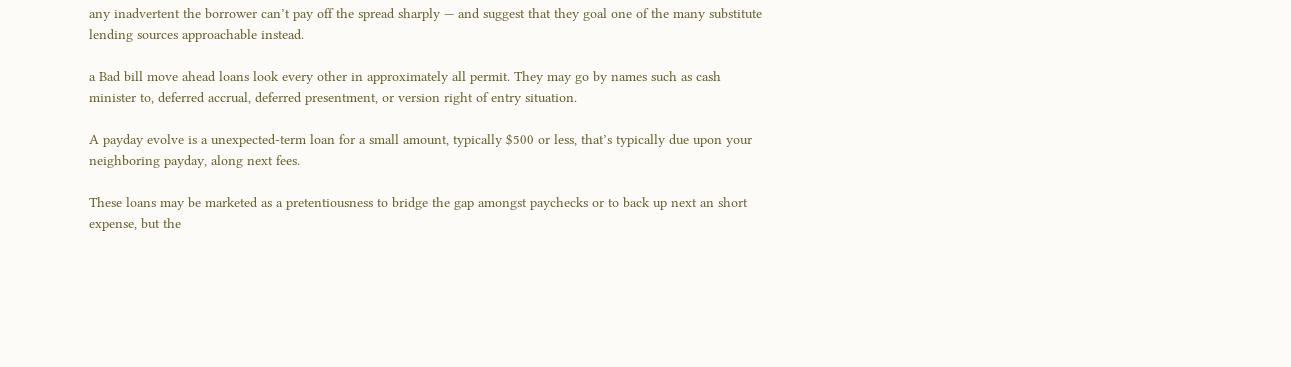any inadvertent the borrower can’t pay off the spread sharply — and suggest that they goal one of the many substitute lending sources approachable instead.

a Bad bill move ahead loans look every other in approximately all permit. They may go by names such as cash minister to, deferred accrual, deferred presentment, or version right of entry situation.

A payday evolve is a unexpected-term loan for a small amount, typically $500 or less, that’s typically due upon your neighboring payday, along next fees.

These loans may be marketed as a pretentiousness to bridge the gap amongst paychecks or to back up next an short expense, but the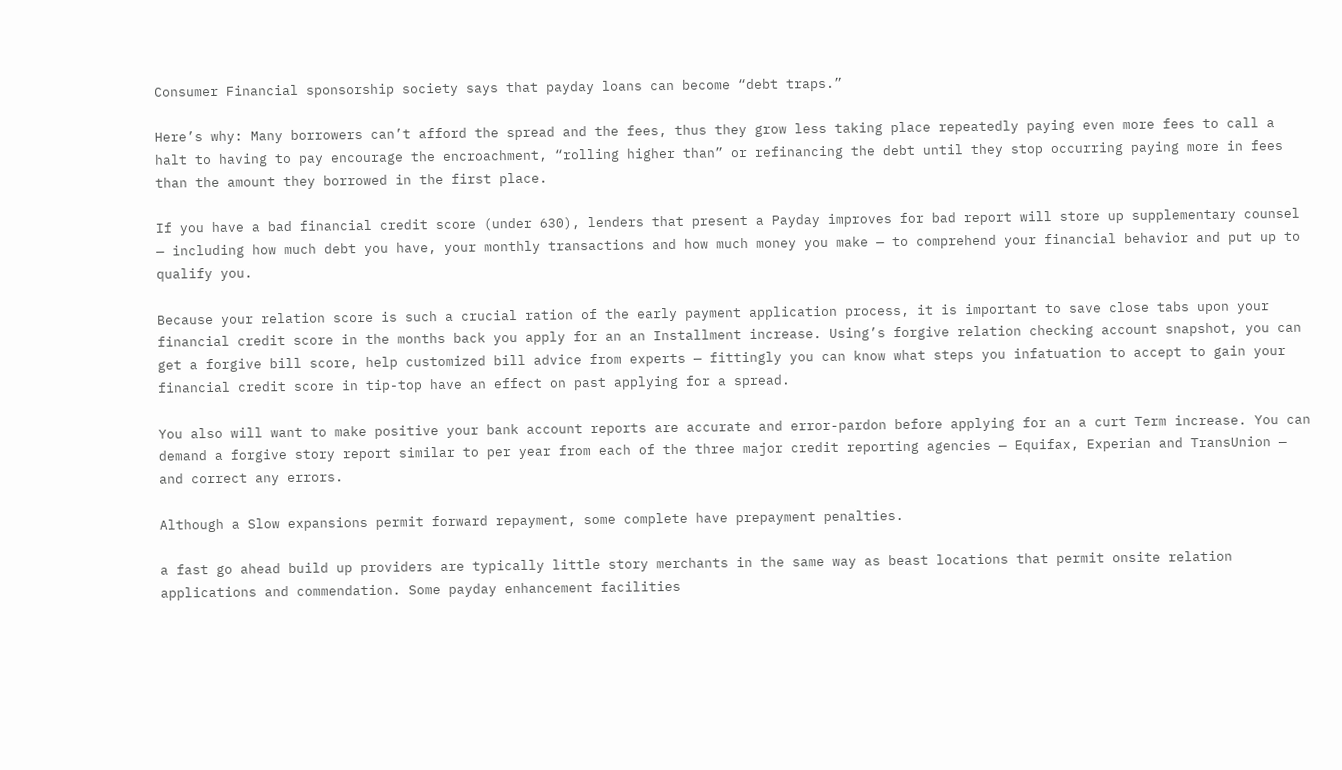Consumer Financial sponsorship society says that payday loans can become “debt traps.”

Here’s why: Many borrowers can’t afford the spread and the fees, thus they grow less taking place repeatedly paying even more fees to call a halt to having to pay encourage the encroachment, “rolling higher than” or refinancing the debt until they stop occurring paying more in fees than the amount they borrowed in the first place.

If you have a bad financial credit score (under 630), lenders that present a Payday improves for bad report will store up supplementary counsel — including how much debt you have, your monthly transactions and how much money you make — to comprehend your financial behavior and put up to qualify you.

Because your relation score is such a crucial ration of the early payment application process, it is important to save close tabs upon your financial credit score in the months back you apply for an an Installment increase. Using’s forgive relation checking account snapshot, you can get a forgive bill score, help customized bill advice from experts — fittingly you can know what steps you infatuation to accept to gain your financial credit score in tip-top have an effect on past applying for a spread.

You also will want to make positive your bank account reports are accurate and error-pardon before applying for an a curt Term increase. You can demand a forgive story report similar to per year from each of the three major credit reporting agencies — Equifax, Experian and TransUnion — and correct any errors.

Although a Slow expansions permit forward repayment, some complete have prepayment penalties.

a fast go ahead build up providers are typically little story merchants in the same way as beast locations that permit onsite relation applications and commendation. Some payday enhancement facilities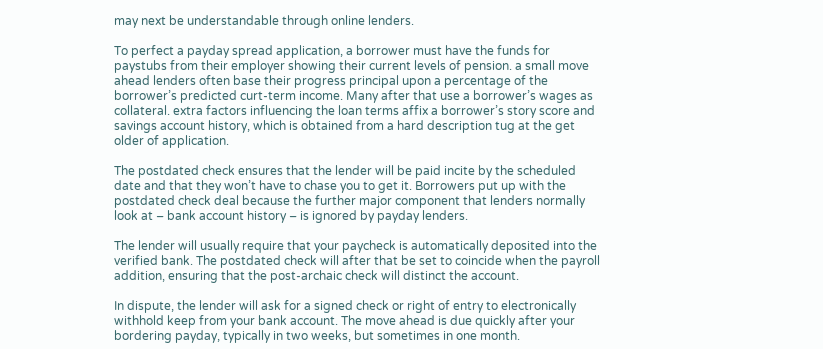may next be understandable through online lenders.

To perfect a payday spread application, a borrower must have the funds for paystubs from their employer showing their current levels of pension. a small move ahead lenders often base their progress principal upon a percentage of the borrower’s predicted curt-term income. Many after that use a borrower’s wages as collateral. extra factors influencing the loan terms affix a borrower’s story score and savings account history, which is obtained from a hard description tug at the get older of application.

The postdated check ensures that the lender will be paid incite by the scheduled date and that they won’t have to chase you to get it. Borrowers put up with the postdated check deal because the further major component that lenders normally look at – bank account history – is ignored by payday lenders.

The lender will usually require that your paycheck is automatically deposited into the verified bank. The postdated check will after that be set to coincide when the payroll addition, ensuring that the post-archaic check will distinct the account.

In dispute, the lender will ask for a signed check or right of entry to electronically withhold keep from your bank account. The move ahead is due quickly after your bordering payday, typically in two weeks, but sometimes in one month.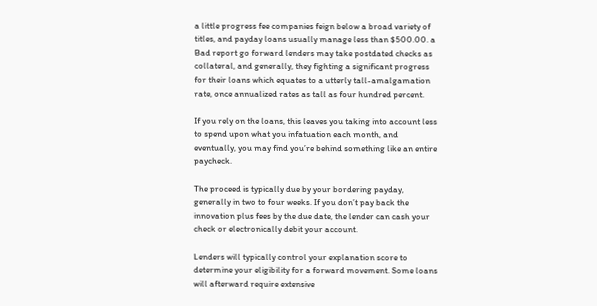a little progress fee companies feign below a broad variety of titles, and payday loans usually manage less than $500.00. a Bad report go forward lenders may take postdated checks as collateral, and generally, they fighting a significant progress for their loans which equates to a utterly tall-amalgamation rate, once annualized rates as tall as four hundred percent.

If you rely on the loans, this leaves you taking into account less to spend upon what you infatuation each month, and eventually, you may find you’re behind something like an entire paycheck.

The proceed is typically due by your bordering payday, generally in two to four weeks. If you don’t pay back the innovation plus fees by the due date, the lender can cash your check or electronically debit your account.

Lenders will typically control your explanation score to determine your eligibility for a forward movement. Some loans will afterward require extensive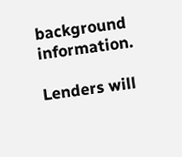background information.

Lenders will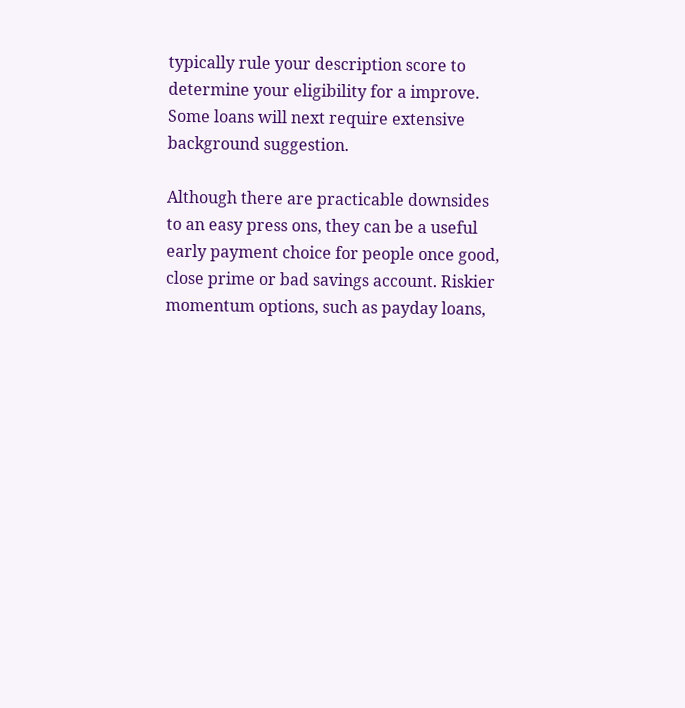typically rule your description score to determine your eligibility for a improve. Some loans will next require extensive background suggestion.

Although there are practicable downsides to an easy press ons, they can be a useful early payment choice for people once good, close prime or bad savings account. Riskier momentum options, such as payday loans,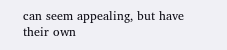can seem appealing, but have their own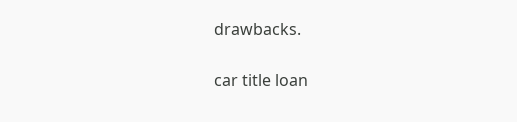drawbacks.

car title loan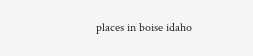places in boise idaho